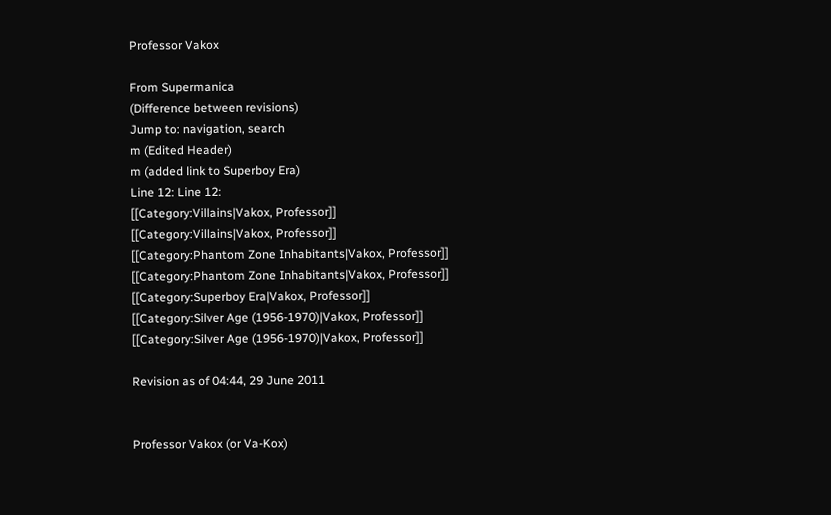Professor Vakox

From Supermanica
(Difference between revisions)
Jump to: navigation, search
m (Edited Header)
m (added link to Superboy Era)
Line 12: Line 12:
[[Category:Villains|Vakox, Professor]]
[[Category:Villains|Vakox, Professor]]
[[Category:Phantom Zone Inhabitants|Vakox, Professor]]
[[Category:Phantom Zone Inhabitants|Vakox, Professor]]
[[Category:Superboy Era|Vakox, Professor]]
[[Category:Silver Age (1956-1970)|Vakox, Professor]]
[[Category:Silver Age (1956-1970)|Vakox, Professor]]

Revision as of 04:44, 29 June 2011


Professor Vakox (or Va-Kox)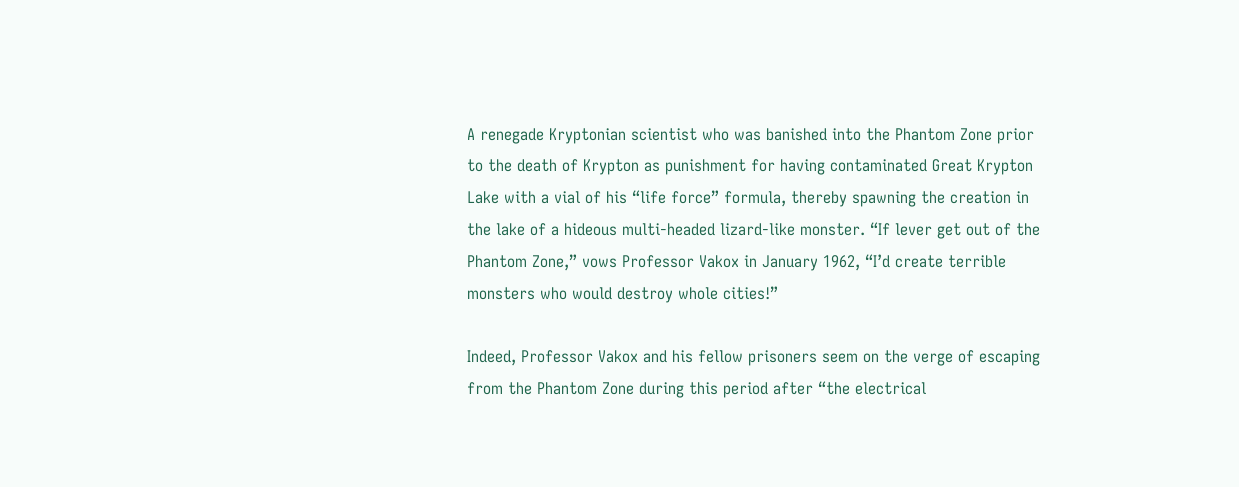A renegade Kryptonian scientist who was banished into the Phantom Zone prior to the death of Krypton as punishment for having contaminated Great Krypton Lake with a vial of his “life force” formula, thereby spawning the creation in the lake of a hideous multi-headed lizard-like monster. “If lever get out of the Phantom Zone,” vows Professor Vakox in January 1962, “I’d create terrible monsters who would destroy whole cities!”

Indeed, Professor Vakox and his fellow prisoners seem on the verge of escaping from the Phantom Zone during this period after “the electrical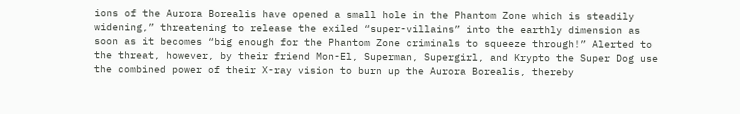ions of the Aurora Borealis have opened a small hole in the Phantom Zone which is steadily widening,” threatening to release the exiled “super-villains” into the earthly dimension as soon as it becomes “big enough for the Phantom Zone criminals to squeeze through!” Alerted to the threat, however, by their friend Mon-El, Superman, Supergirl, and Krypto the Super Dog use the combined power of their X-ray vision to burn up the Aurora Borealis, thereby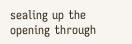sealing up the opening through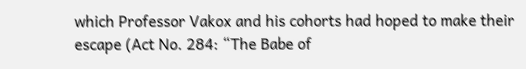which Professor Vakox and his cohorts had hoped to make their escape (Act No. 284: “The Babe of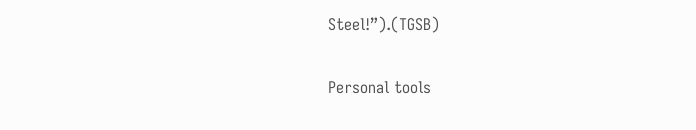Steel!”).(TGSB)

Personal tools